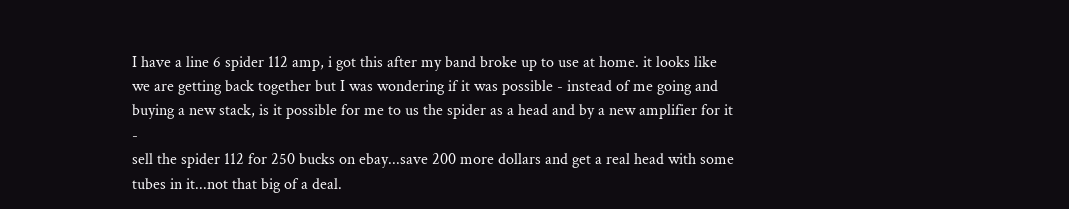I have a line 6 spider 112 amp, i got this after my band broke up to use at home. it looks like we are getting back together but I was wondering if it was possible - instead of me going and buying a new stack, is it possible for me to us the spider as a head and by a new amplifier for it -
sell the spider 112 for 250 bucks on ebay...save 200 more dollars and get a real head with some tubes in it...not that big of a deal.